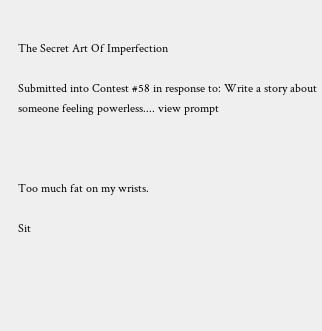The Secret Art Of Imperfection

Submitted into Contest #58 in response to: Write a story about someone feeling powerless.... view prompt



Too much fat on my wrists.

Sit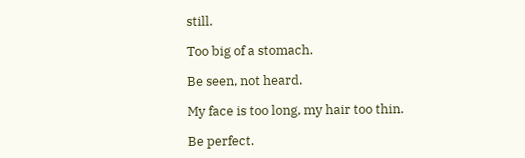still.

Too big of a stomach.

Be seen, not heard.

My face is too long, my hair too thin.

Be perfect.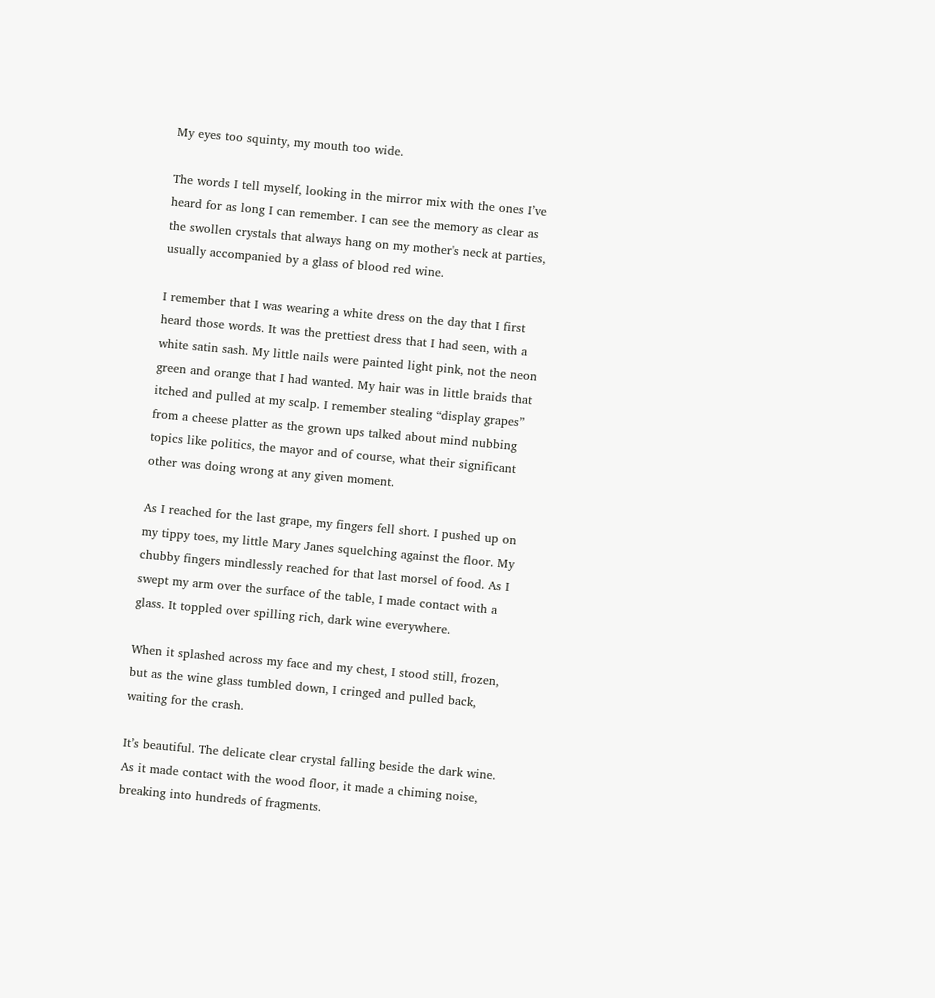My eyes too squinty, my mouth too wide.

The words I tell myself, looking in the mirror mix with the ones I’ve heard for as long I can remember. I can see the memory as clear as the swollen crystals that always hang on my mother's neck at parties, usually accompanied by a glass of blood red wine.

I remember that I was wearing a white dress on the day that I first heard those words. It was the prettiest dress that I had seen, with a white satin sash. My little nails were painted light pink, not the neon green and orange that I had wanted. My hair was in little braids that itched and pulled at my scalp. I remember stealing “display grapes” from a cheese platter as the grown ups talked about mind nubbing topics like politics, the mayor and of course, what their significant other was doing wrong at any given moment.

As I reached for the last grape, my fingers fell short. I pushed up on my tippy toes, my little Mary Janes squelching against the floor. My chubby fingers mindlessly reached for that last morsel of food. As I swept my arm over the surface of the table, I made contact with a glass. It toppled over spilling rich, dark wine everywhere.

When it splashed across my face and my chest, I stood still, frozen, but as the wine glass tumbled down, I cringed and pulled back, waiting for the crash.

It’s beautiful. The delicate clear crystal falling beside the dark wine. As it made contact with the wood floor, it made a chiming noise, breaking into hundreds of fragments.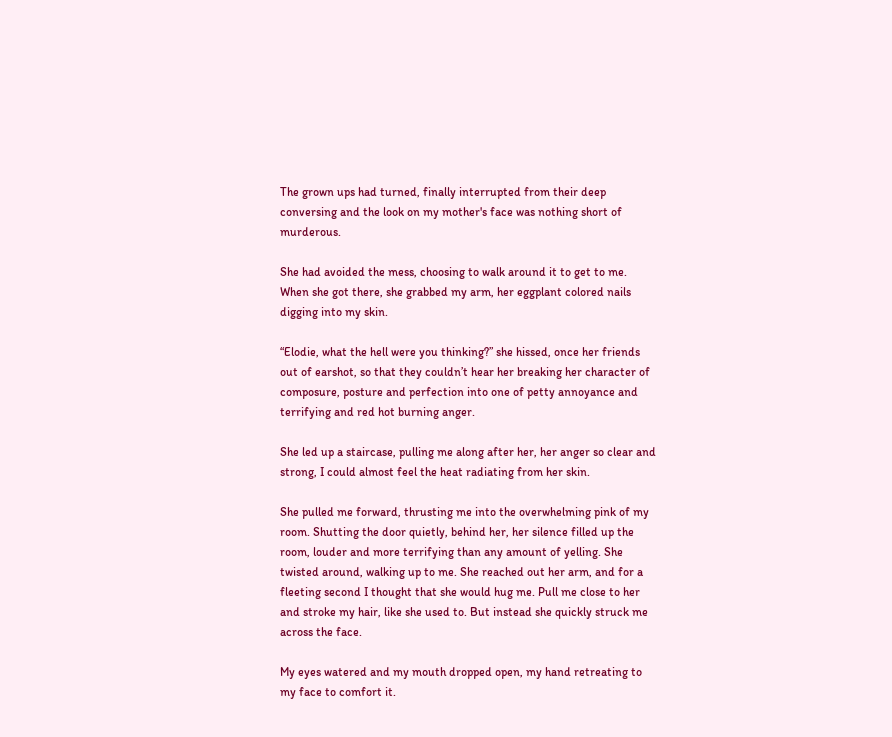The grown ups had turned, finally interrupted from their deep conversing and the look on my mother's face was nothing short of murderous.

She had avoided the mess, choosing to walk around it to get to me. When she got there, she grabbed my arm, her eggplant colored nails digging into my skin.

“Elodie, what the hell were you thinking?” she hissed, once her friends out of earshot, so that they couldn’t hear her breaking her character of composure, posture and perfection into one of petty annoyance and terrifying and red hot burning anger.

She led up a staircase, pulling me along after her, her anger so clear and strong, I could almost feel the heat radiating from her skin.

She pulled me forward, thrusting me into the overwhelming pink of my room. Shutting the door quietly, behind her, her silence filled up the room, louder and more terrifying than any amount of yelling. She twisted around, walking up to me. She reached out her arm, and for a fleeting second I thought that she would hug me. Pull me close to her and stroke my hair, like she used to. But instead she quickly struck me across the face.

My eyes watered and my mouth dropped open, my hand retreating to my face to comfort it.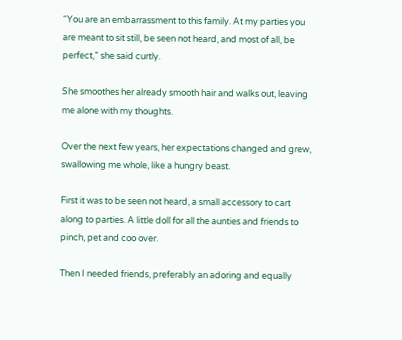“You are an embarrassment to this family. At my parties you are meant to sit still, be seen not heard, and most of all, be perfect,” she said curtly.

She smoothes her already smooth hair and walks out, leaving me alone with my thoughts.

Over the next few years, her expectations changed and grew, swallowing me whole, like a hungry beast.

First it was to be seen not heard, a small accessory to cart along to parties. A little doll for all the aunties and friends to pinch, pet and coo over.

Then I needed friends, preferably an adoring and equally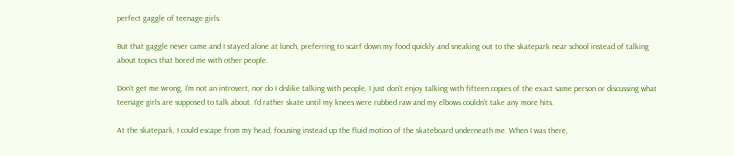perfect gaggle of teenage girls.

But that gaggle never came and I stayed alone at lunch, preferring to scarf down my food quickly and sneaking out to the skatepark near school instead of talking about topics that bored me with other people.

Don’t get me wrong, I’m not an introvert, nor do I dislike talking with people, I just don’t enjoy talking with fifteen copies of the exact same person or discussing what teenage girls are supposed to talk about. I’d rather skate until my knees were rubbed raw and my elbows couldn’t take any more hits.

At the skatepark, I could escape from my head, focusing instead up the fluid motion of the skateboard underneath me. When I was there,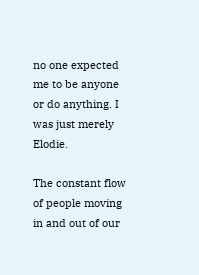no one expected me to be anyone or do anything. I was just merely Elodie.

The constant flow of people moving in and out of our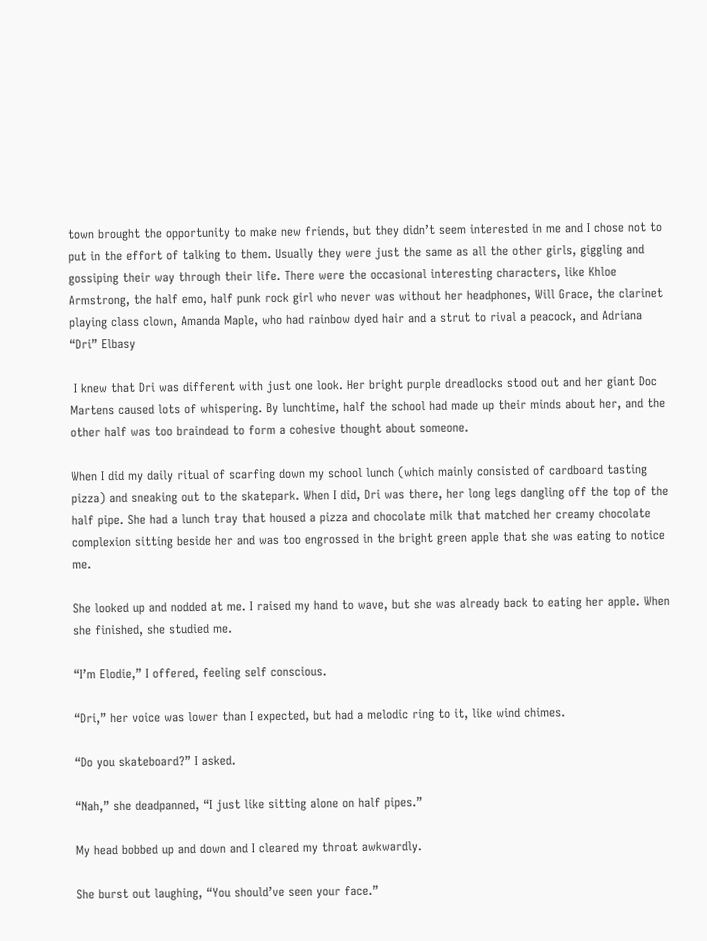town brought the opportunity to make new friends, but they didn’t seem interested in me and I chose not to put in the effort of talking to them. Usually they were just the same as all the other girls, giggling and gossiping their way through their life. There were the occasional interesting characters, like Khloe Armstrong, the half emo, half punk rock girl who never was without her headphones, Will Grace, the clarinet playing class clown, Amanda Maple, who had rainbow dyed hair and a strut to rival a peacock, and Adriana “Dri” Elbasy

 I knew that Dri was different with just one look. Her bright purple dreadlocks stood out and her giant Doc Martens caused lots of whispering. By lunchtime, half the school had made up their minds about her, and the other half was too braindead to form a cohesive thought about someone.

When I did my daily ritual of scarfing down my school lunch (which mainly consisted of cardboard tasting pizza) and sneaking out to the skatepark. When I did, Dri was there, her long legs dangling off the top of the half pipe. She had a lunch tray that housed a pizza and chocolate milk that matched her creamy chocolate complexion sitting beside her and was too engrossed in the bright green apple that she was eating to notice me.

She looked up and nodded at me. I raised my hand to wave, but she was already back to eating her apple. When she finished, she studied me.

“I’m Elodie,” I offered, feeling self conscious.

“Dri,” her voice was lower than I expected, but had a melodic ring to it, like wind chimes.

“Do you skateboard?” I asked.

“Nah,” she deadpanned, “I just like sitting alone on half pipes.”

My head bobbed up and down and I cleared my throat awkwardly.

She burst out laughing, “You should’ve seen your face.”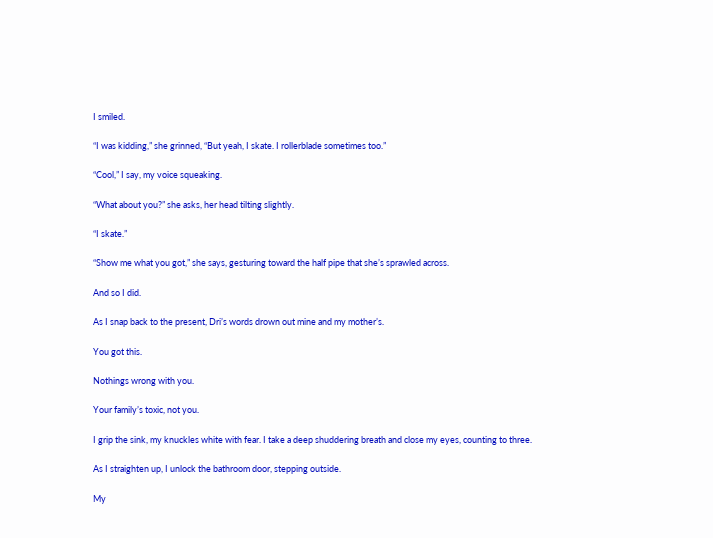I smiled.

“I was kidding,” she grinned, “But yeah, I skate. I rollerblade sometimes too.”

“Cool,” I say, my voice squeaking.

“What about you?” she asks, her head tilting slightly.

“I skate.”

“Show me what you got,” she says, gesturing toward the half pipe that she’s sprawled across.

And so I did.

As I snap back to the present, Dri’s words drown out mine and my mother’s.

You got this.

Nothings wrong with you.

Your family’s toxic, not you.

I grip the sink, my knuckles white with fear. I take a deep shuddering breath and close my eyes, counting to three.

As I straighten up, I unlock the bathroom door, stepping outside.

My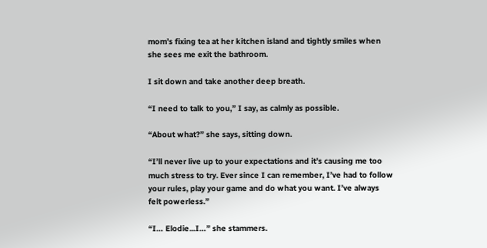mom’s fixing tea at her kitchen island and tightly smiles when she sees me exit the bathroom.

I sit down and take another deep breath.

“I need to talk to you,” I say, as calmly as possible.

“About what?” she says, sitting down.

“I’ll never live up to your expectations and it’s causing me too much stress to try. Ever since I can remember, I’ve had to follow your rules, play your game and do what you want. I’ve always felt powerless.”

“I… Elodie...I…” she stammers.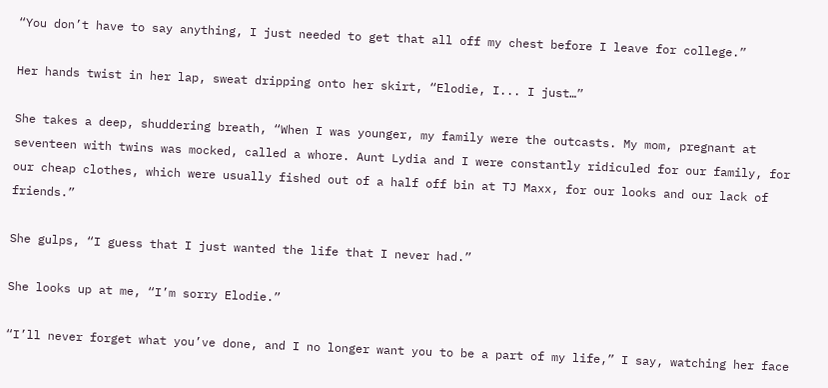“You don’t have to say anything, I just needed to get that all off my chest before I leave for college.”

Her hands twist in her lap, sweat dripping onto her skirt, “Elodie, I... I just…”

She takes a deep, shuddering breath, “When I was younger, my family were the outcasts. My mom, pregnant at seventeen with twins was mocked, called a whore. Aunt Lydia and I were constantly ridiculed for our family, for our cheap clothes, which were usually fished out of a half off bin at TJ Maxx, for our looks and our lack of friends.”

She gulps, “I guess that I just wanted the life that I never had.”

She looks up at me, “I’m sorry Elodie.”

“I’ll never forget what you’ve done, and I no longer want you to be a part of my life,” I say, watching her face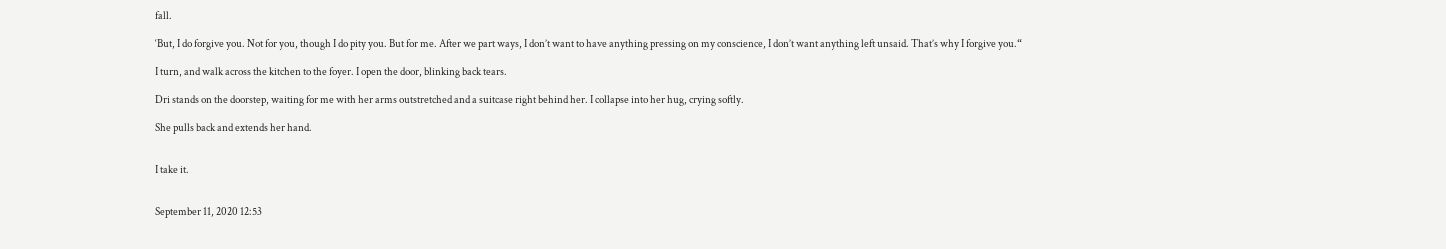fall.

‘But, I do forgive you. Not for you, though I do pity you. But for me. After we part ways, I don’t want to have anything pressing on my conscience, I don’t want anything left unsaid. That’s why I forgive you.“

I turn, and walk across the kitchen to the foyer. I open the door, blinking back tears.

Dri stands on the doorstep, waiting for me with her arms outstretched and a suitcase right behind her. I collapse into her hug, crying softly.

She pulls back and extends her hand.


I take it.


September 11, 2020 12:53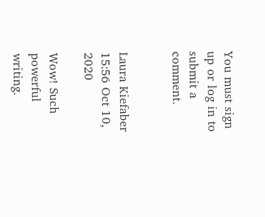You must sign up or log in to submit a comment.


Laura Kiefaber
15:56 Oct 10, 2020

Wow! Such powerful writing.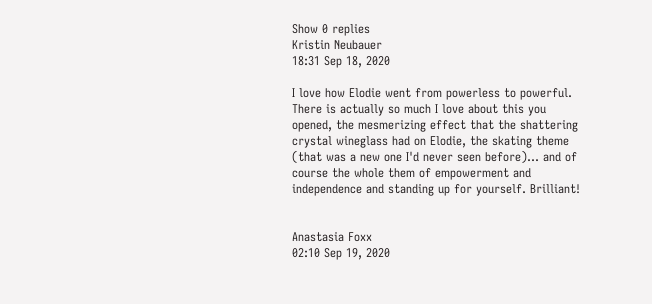Show 0 replies
Kristin Neubauer
18:31 Sep 18, 2020

I love how Elodie went from powerless to powerful. There is actually so much I love about this you opened, the mesmerizing effect that the shattering crystal wineglass had on Elodie, the skating theme (that was a new one I'd never seen before)... and of course the whole them of empowerment and independence and standing up for yourself. Brilliant!


Anastasia Foxx
02:10 Sep 19, 2020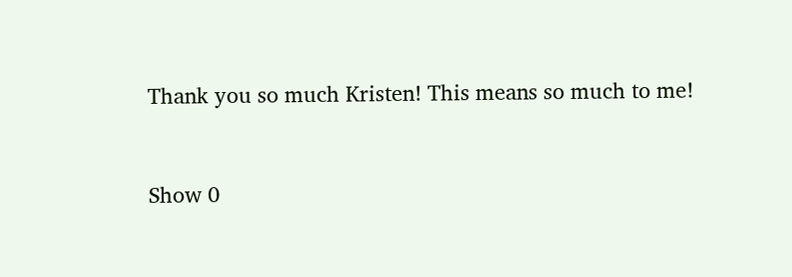Thank you so much Kristen! This means so much to me!


Show 0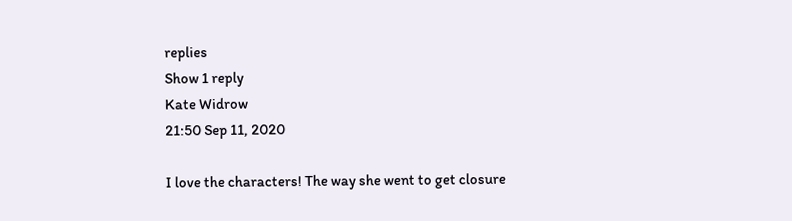replies
Show 1 reply
Kate Widrow
21:50 Sep 11, 2020

I love the characters! The way she went to get closure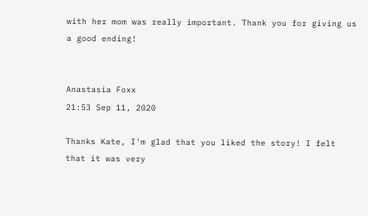with her mom was really important. Thank you for giving us a good ending!


Anastasia Foxx
21:53 Sep 11, 2020

Thanks Kate, I'm glad that you liked the story! I felt that it was very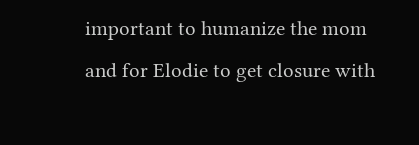important to humanize the mom and for Elodie to get closure with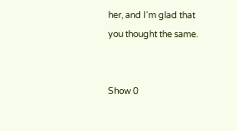her, and I'm glad that you thought the same.


Show 0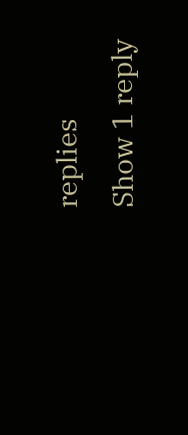replies
Show 1 reply